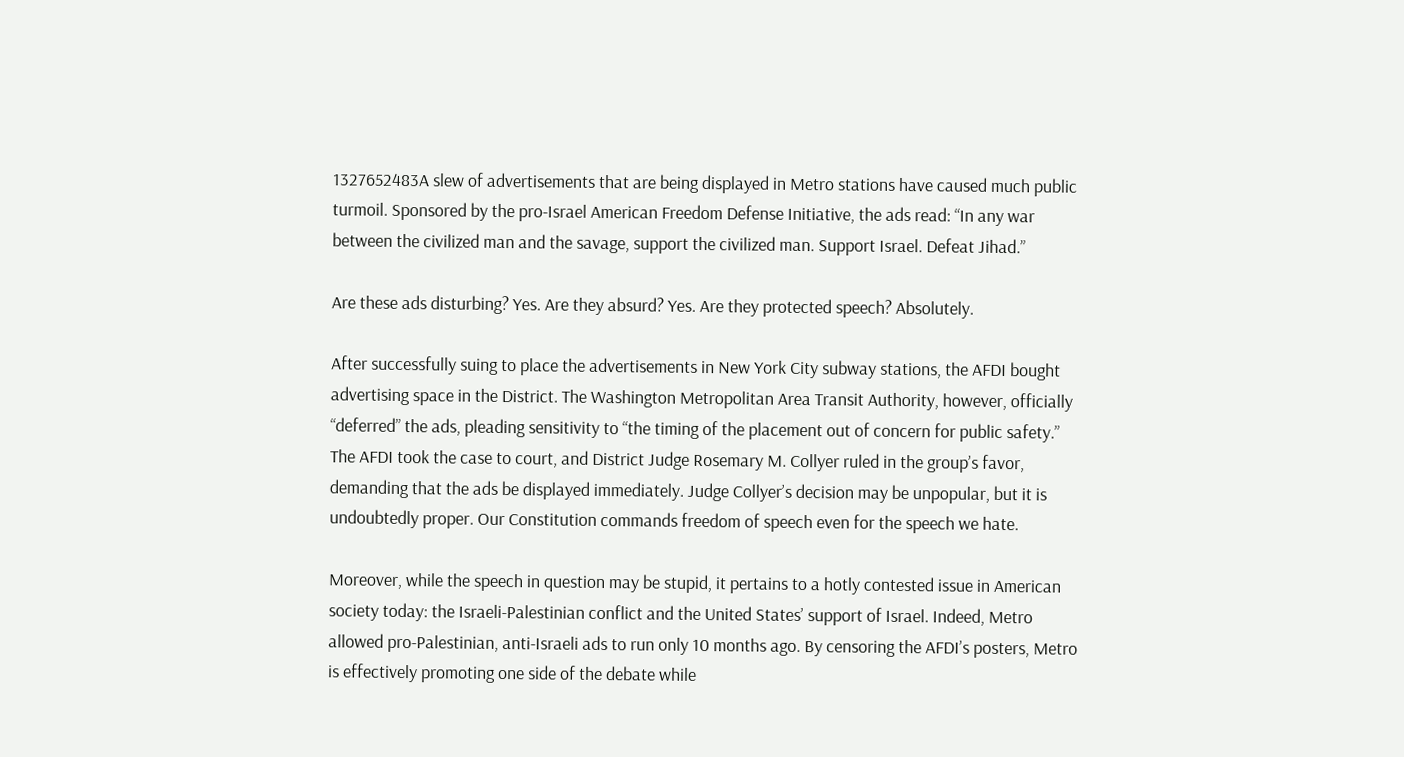1327652483A slew of advertisements that are being displayed in Metro stations have caused much public turmoil. Sponsored by the pro-Israel American Freedom Defense Initiative, the ads read: “In any war between the civilized man and the savage, support the civilized man. Support Israel. Defeat Jihad.”

Are these ads disturbing? Yes. Are they absurd? Yes. Are they protected speech? Absolutely.

After successfully suing to place the advertisements in New York City subway stations, the AFDI bought advertising space in the District. The Washington Metropolitan Area Transit Authority, however, officially “deferred” the ads, pleading sensitivity to “the timing of the placement out of concern for public safety.” The AFDI took the case to court, and District Judge Rosemary M. Collyer ruled in the group’s favor, demanding that the ads be displayed immediately. Judge Collyer’s decision may be unpopular, but it is undoubtedly proper. Our Constitution commands freedom of speech even for the speech we hate.

Moreover, while the speech in question may be stupid, it pertains to a hotly contested issue in American society today: the Israeli-Palestinian conflict and the United States’ support of Israel. Indeed, Metro allowed pro-Palestinian, anti-Israeli ads to run only 10 months ago. By censoring the AFDI’s posters, Metro is effectively promoting one side of the debate while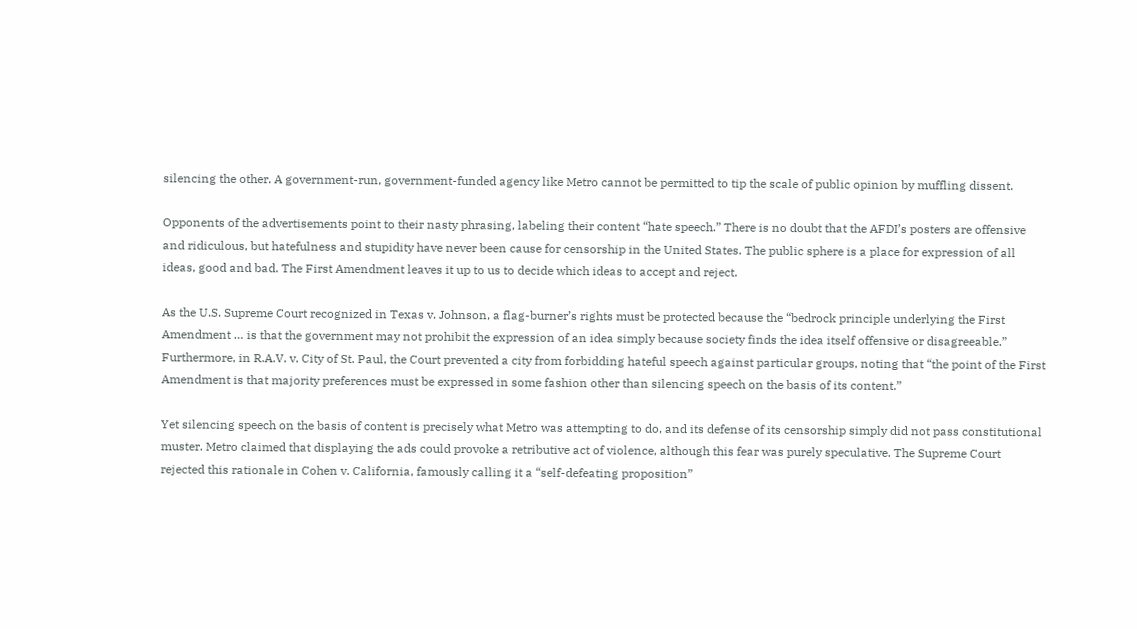silencing the other. A government-run, government-funded agency like Metro cannot be permitted to tip the scale of public opinion by muffling dissent.

Opponents of the advertisements point to their nasty phrasing, labeling their content “hate speech.” There is no doubt that the AFDI’s posters are offensive and ridiculous, but hatefulness and stupidity have never been cause for censorship in the United States. The public sphere is a place for expression of all ideas, good and bad. The First Amendment leaves it up to us to decide which ideas to accept and reject.

As the U.S. Supreme Court recognized in Texas v. Johnson, a flag-burner’s rights must be protected because the “bedrock principle underlying the First Amendment … is that the government may not prohibit the expression of an idea simply because society finds the idea itself offensive or disagreeable.” Furthermore, in R.A.V. v. City of St. Paul, the Court prevented a city from forbidding hateful speech against particular groups, noting that “the point of the First Amendment is that majority preferences must be expressed in some fashion other than silencing speech on the basis of its content.”

Yet silencing speech on the basis of content is precisely what Metro was attempting to do, and its defense of its censorship simply did not pass constitutional muster. Metro claimed that displaying the ads could provoke a retributive act of violence, although this fear was purely speculative. The Supreme Court rejected this rationale in Cohen v. California, famously calling it a “self-defeating proposition”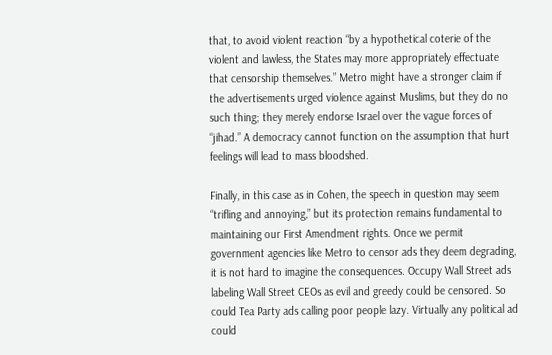that, to avoid violent reaction “by a hypothetical coterie of the violent and lawless, the States may more appropriately effectuate that censorship themselves.” Metro might have a stronger claim if the advertisements urged violence against Muslims, but they do no such thing; they merely endorse Israel over the vague forces of “jihad.” A democracy cannot function on the assumption that hurt feelings will lead to mass bloodshed.

Finally, in this case as in Cohen, the speech in question may seem “trifling and annoying,” but its protection remains fundamental to maintaining our First Amendment rights. Once we permit government agencies like Metro to censor ads they deem degrading, it is not hard to imagine the consequences. Occupy Wall Street ads labeling Wall Street CEOs as evil and greedy could be censored. So could Tea Party ads calling poor people lazy. Virtually any political ad could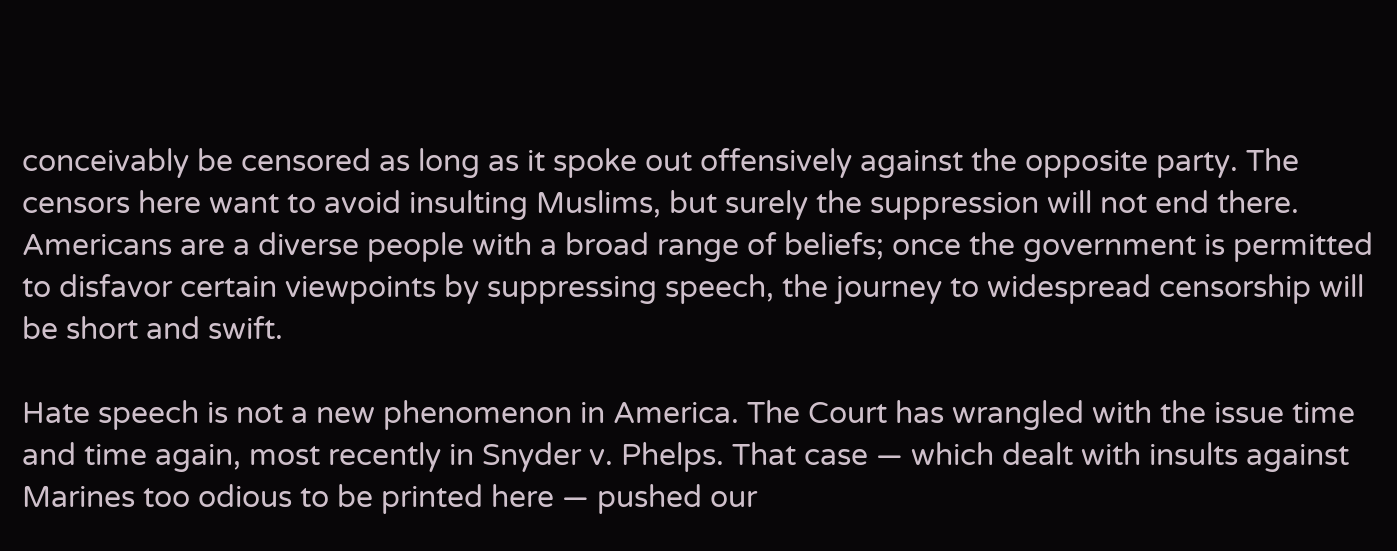conceivably be censored as long as it spoke out offensively against the opposite party. The censors here want to avoid insulting Muslims, but surely the suppression will not end there. Americans are a diverse people with a broad range of beliefs; once the government is permitted to disfavor certain viewpoints by suppressing speech, the journey to widespread censorship will be short and swift.

Hate speech is not a new phenomenon in America. The Court has wrangled with the issue time and time again, most recently in Snyder v. Phelps. That case — which dealt with insults against Marines too odious to be printed here — pushed our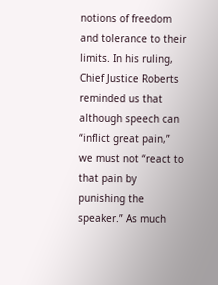notions of freedom and tolerance to their limits. In his ruling, Chief Justice Roberts reminded us that although speech can “inflict great pain,” we must not “react to that pain by punishing the speaker.” As much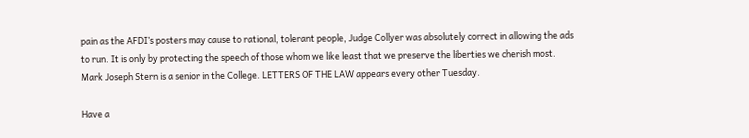pain as the AFDI’s posters may cause to rational, tolerant people, Judge Collyer was absolutely correct in allowing the ads to run. It is only by protecting the speech of those whom we like least that we preserve the liberties we cherish most.
Mark Joseph Stern is a senior in the College. LETTERS OF THE LAW appears every other Tuesday.

Have a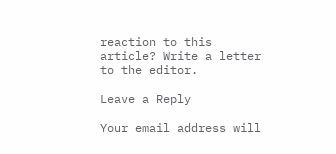reaction to this article? Write a letter to the editor.

Leave a Reply

Your email address will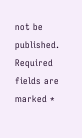not be published. Required fields are marked *